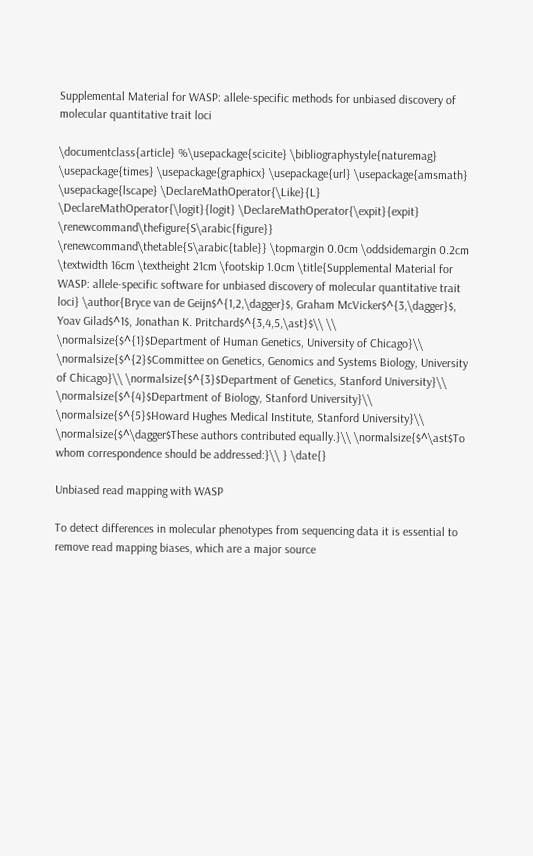Supplemental Material for WASP: allele-specific methods for unbiased discovery of molecular quantitative trait loci

\documentclass{article} %\usepackage{scicite} \bibliographystyle{naturemag} \usepackage{times} \usepackage{graphicx} \usepackage{url} \usepackage{amsmath} \usepackage{lscape} \DeclareMathOperator{\Like}{L} \DeclareMathOperator{\logit}{logit} \DeclareMathOperator{\expit}{expit} \renewcommand\thefigure{S\arabic{figure}} \renewcommand\thetable{S\arabic{table}} \topmargin 0.0cm \oddsidemargin 0.2cm \textwidth 16cm \textheight 21cm \footskip 1.0cm \title{Supplemental Material for WASP: allele-specific software for unbiased discovery of molecular quantitative trait loci} \author{Bryce van de Geijn$^{1,2,\dagger}$, Graham McVicker$^{3,\dagger}$, Yoav Gilad$^1$, Jonathan K. Pritchard$^{3,4,5,\ast}$\\ \\ \normalsize{$^{1}$Department of Human Genetics, University of Chicago}\\ \normalsize{$^{2}$Committee on Genetics, Genomics and Systems Biology, University of Chicago}\\ \normalsize{$^{3}$Department of Genetics, Stanford University}\\ \normalsize{$^{4}$Department of Biology, Stanford University}\\ \normalsize{$^{5}$Howard Hughes Medical Institute, Stanford University}\\ \normalsize{$^\dagger$These authors contributed equally.}\\ \normalsize{$^\ast$To whom correspondence should be addressed:}\\ } \date{}

Unbiased read mapping with WASP

To detect differences in molecular phenotypes from sequencing data it is essential to remove read mapping biases, which are a major source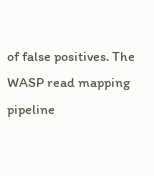of false positives. The WASP read mapping pipeline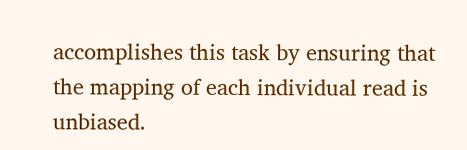accomplishes this task by ensuring that the mapping of each individual read is unbiased.